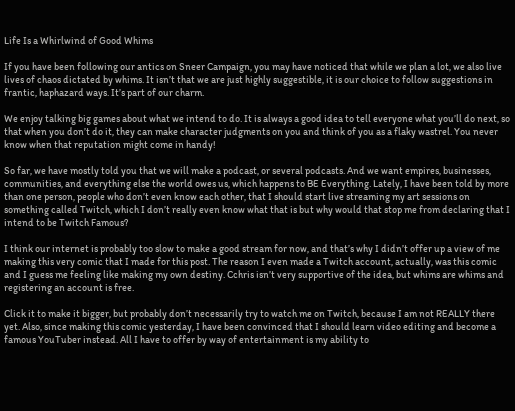Life Is a Whirlwind of Good Whims

If you have been following our antics on Sneer Campaign, you may have noticed that while we plan a lot, we also live lives of chaos dictated by whims. It isn’t that we are just highly suggestible, it is our choice to follow suggestions in frantic, haphazard ways. It’s part of our charm.

We enjoy talking big games about what we intend to do. It is always a good idea to tell everyone what you’ll do next, so that when you don’t do it, they can make character judgments on you and think of you as a flaky wastrel. You never know when that reputation might come in handy!

So far, we have mostly told you that we will make a podcast, or several podcasts. And we want empires, businesses, communities, and everything else the world owes us, which happens to BE Everything. Lately, I have been told by more than one person, people who don’t even know each other, that I should start live streaming my art sessions on something called Twitch, which I don’t really even know what that is but why would that stop me from declaring that I intend to be Twitch Famous?

I think our internet is probably too slow to make a good stream for now, and that’s why I didn’t offer up a view of me making this very comic that I made for this post. The reason I even made a Twitch account, actually, was this comic and I guess me feeling like making my own destiny. Cchris isn’t very supportive of the idea, but whims are whims and registering an account is free.

Click it to make it bigger, but probably don’t necessarily try to watch me on Twitch, because I am not REALLY there yet. Also, since making this comic yesterday, I have been convinced that I should learn video editing and become a famous YouTuber instead. All I have to offer by way of entertainment is my ability to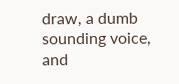draw, a dumb sounding voice, and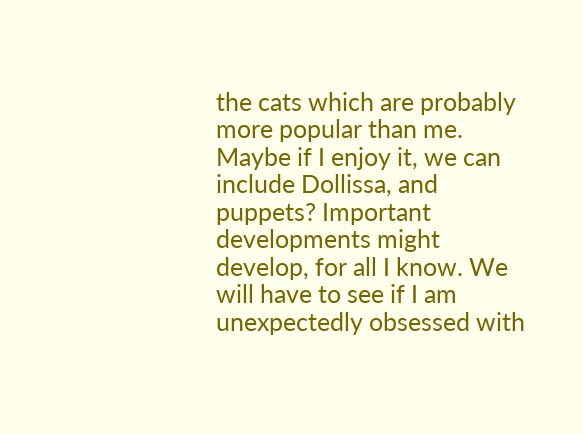the cats which are probably more popular than me. Maybe if I enjoy it, we can include Dollissa, and puppets? Important developments might develop, for all I know. We will have to see if I am unexpectedly obsessed with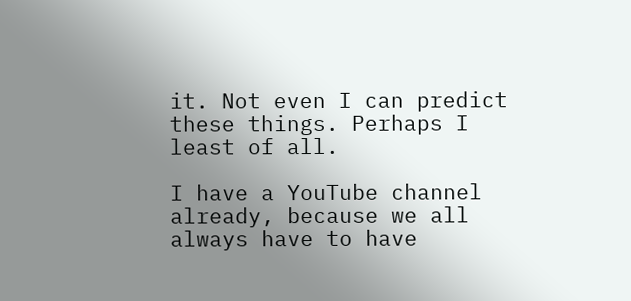it. Not even I can predict these things. Perhaps I least of all.

I have a YouTube channel already, because we all always have to have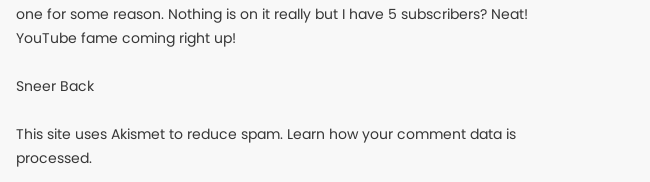one for some reason. Nothing is on it really but I have 5 subscribers? Neat! YouTube fame coming right up!

Sneer Back

This site uses Akismet to reduce spam. Learn how your comment data is processed.